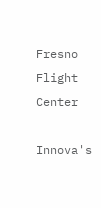Fresno Flight Center

Innova's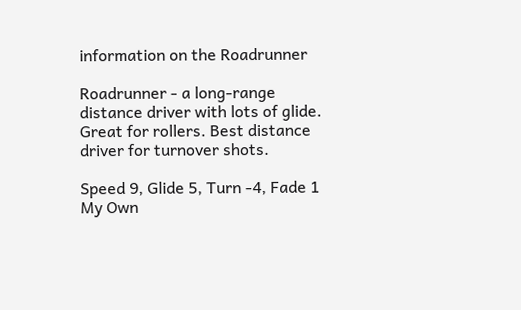information on the Roadrunner

Roadrunner - a long-range distance driver with lots of glide. Great for rollers. Best distance driver for turnover shots.

Speed 9, Glide 5, Turn -4, Fade 1
My Own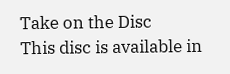Take on the Disc
This disc is available in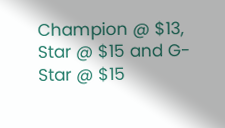Champion @ $13, Star @ $15 and G-Star @ $15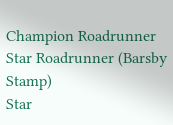Champion Roadrunner
Star Roadrunner (Barsby Stamp)
Star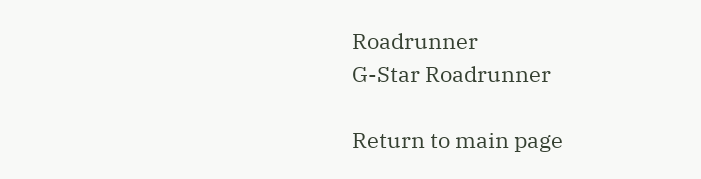Roadrunner
G-Star Roadrunner

Return to main page